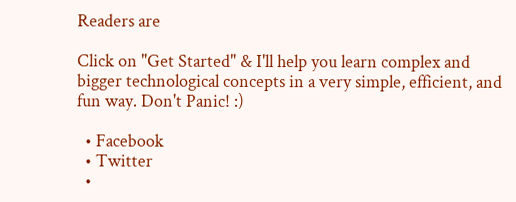Readers are

Click on "Get Started" & I'll help you learn complex and bigger technological concepts in a very simple, efficient, and fun way. Don't Panic! :)

  • Facebook
  • Twitter
  •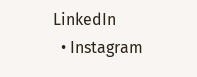LinkedIn
  • Instagram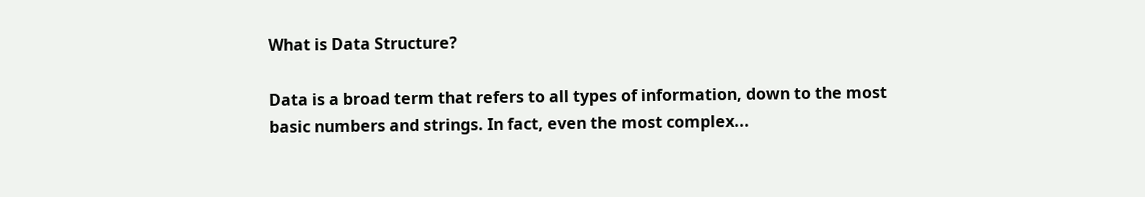What is Data Structure?

Data is a broad term that refers to all types of information, down to the most basic numbers and strings. In fact, even the most complex...